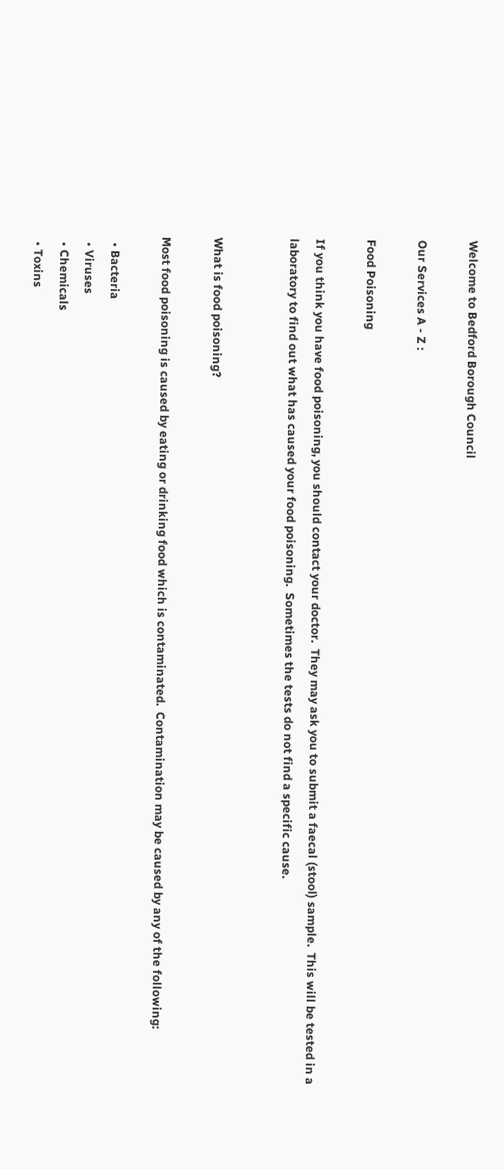Welcome to Bedford Borough Council

Our Services A - Z :

Food Poisoning

If you think you have food poisoning, you should contact your doctor.  They may ask you to submit a faecal (stool) sample.  This will be tested in a laboratory to find out what has caused your food poisoning.  Sometimes the tests do not find a specific cause.


What is food poisoning?

Most food poisoning is caused by eating or drinking food which is contaminated.  Contamination may be caused by any of the following:

  • Bacteria
  • Viruses
  • Chemicals
  • Toxins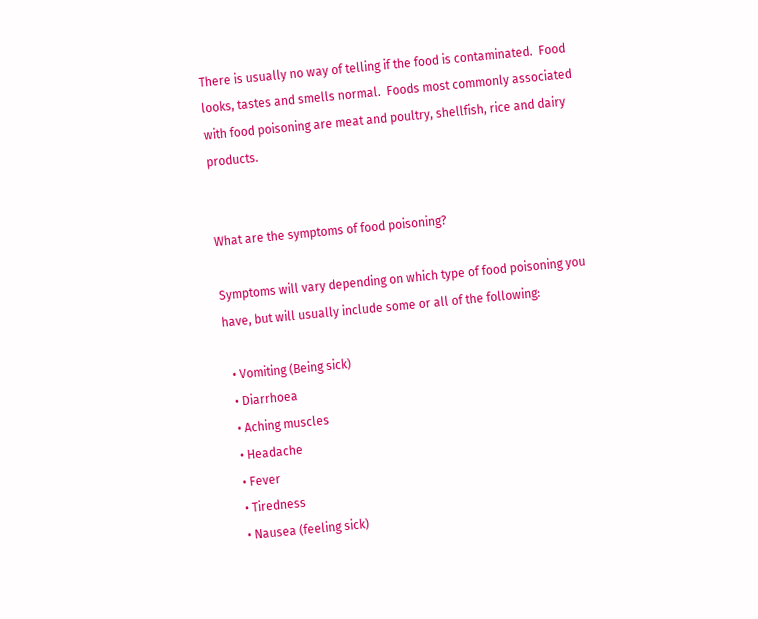There is usually no way of telling if the food is contaminated.  Food looks, tastes and smells normal.  Foods most commonly associated with food poisoning are meat and poultry, shellfish, rice and dairy products.


What are the symptoms of food poisoning?

Symptoms will vary depending on which type of food poisoning you have, but will usually include some or all of the following:

  • Vomiting (Being sick)
  • Diarrhoea
  • Aching muscles
  • Headache
  • Fever
  • Tiredness
  • Nausea (feeling sick)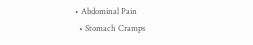• Abdominal Pain
  • Stomach Cramps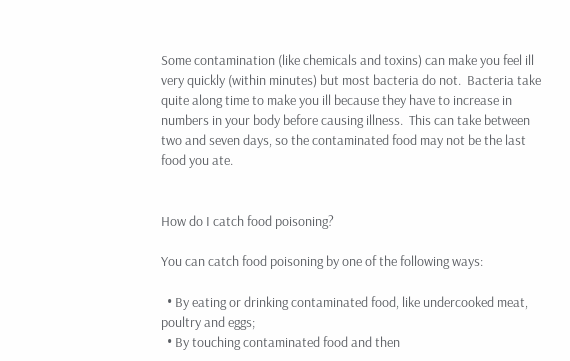Some contamination (like chemicals and toxins) can make you feel ill very quickly (within minutes) but most bacteria do not.  Bacteria take quite along time to make you ill because they have to increase in numbers in your body before causing illness.  This can take between two and seven days, so the contaminated food may not be the last food you ate.


How do I catch food poisoning?

You can catch food poisoning by one of the following ways:

  • By eating or drinking contaminated food, like undercooked meat, poultry and eggs;
  • By touching contaminated food and then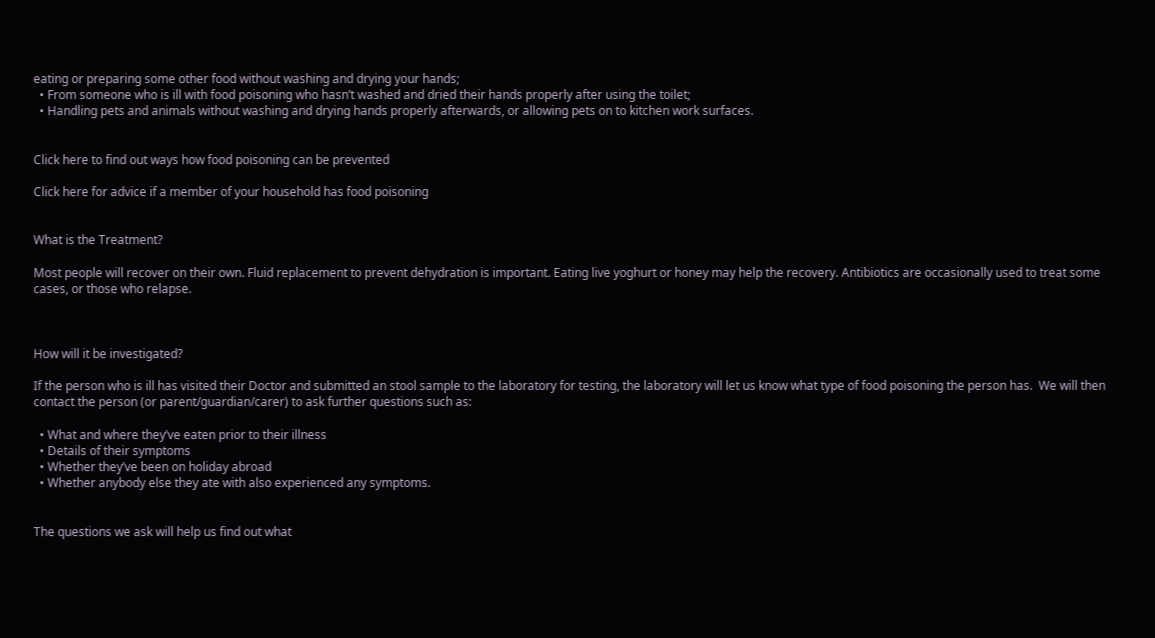eating or preparing some other food without washing and drying your hands;
  • From someone who is ill with food poisoning who hasn’t washed and dried their hands properly after using the toilet;
  • Handling pets and animals without washing and drying hands properly afterwards, or allowing pets on to kitchen work surfaces.


Click here to find out ways how food poisoning can be prevented

Click here for advice if a member of your household has food poisoning


What is the Treatment?

Most people will recover on their own. Fluid replacement to prevent dehydration is important. Eating live yoghurt or honey may help the recovery. Antibiotics are occasionally used to treat some cases, or those who relapse.



How will it be investigated?

If the person who is ill has visited their Doctor and submitted an stool sample to the laboratory for testing, the laboratory will let us know what type of food poisoning the person has.  We will then contact the person (or parent/guardian/carer) to ask further questions such as:

  • What and where they’ve eaten prior to their illness
  • Details of their symptoms
  • Whether they’ve been on holiday abroad
  • Whether anybody else they ate with also experienced any symptoms.


The questions we ask will help us find out what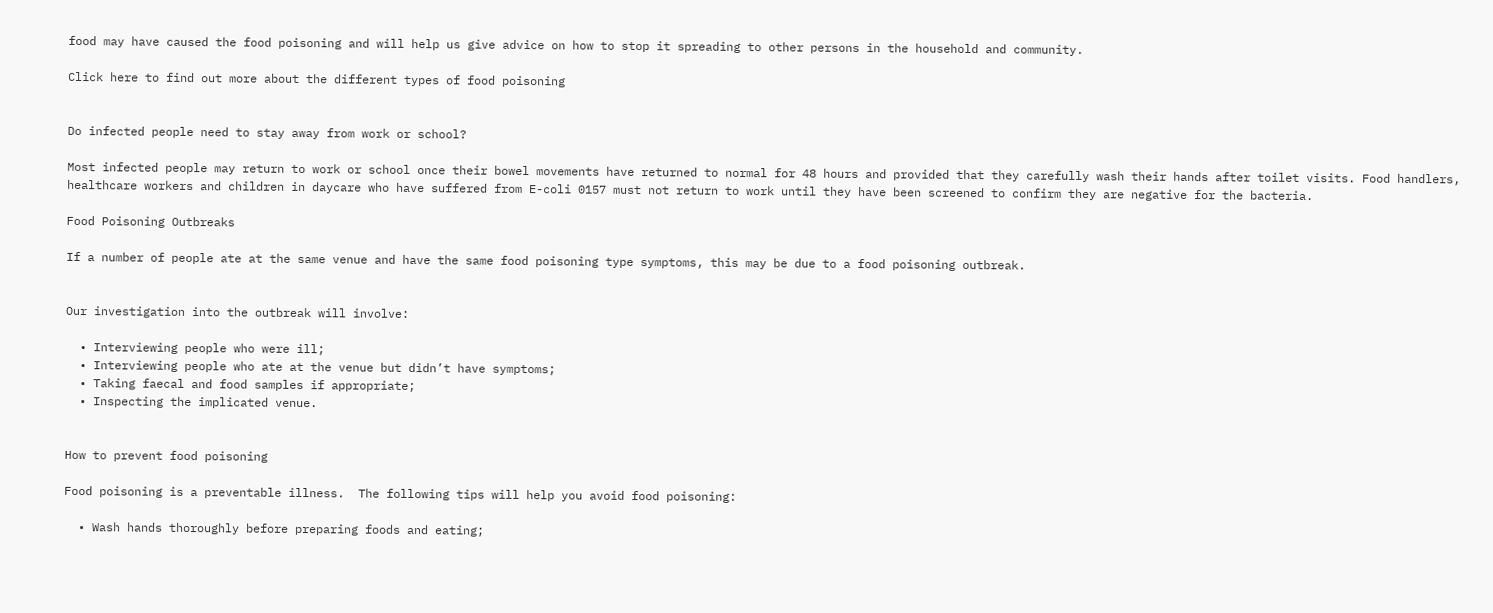food may have caused the food poisoning and will help us give advice on how to stop it spreading to other persons in the household and community.

Click here to find out more about the different types of food poisoning


Do infected people need to stay away from work or school?

Most infected people may return to work or school once their bowel movements have returned to normal for 48 hours and provided that they carefully wash their hands after toilet visits. Food handlers, healthcare workers and children in daycare who have suffered from E-coli 0157 must not return to work until they have been screened to confirm they are negative for the bacteria.

Food Poisoning Outbreaks

If a number of people ate at the same venue and have the same food poisoning type symptoms, this may be due to a food poisoning outbreak.


Our investigation into the outbreak will involve:

  • Interviewing people who were ill;
  • Interviewing people who ate at the venue but didn’t have symptoms;
  • Taking faecal and food samples if appropriate;
  • Inspecting the implicated venue.


How to prevent food poisoning

Food poisoning is a preventable illness.  The following tips will help you avoid food poisoning:

  • Wash hands thoroughly before preparing foods and eating;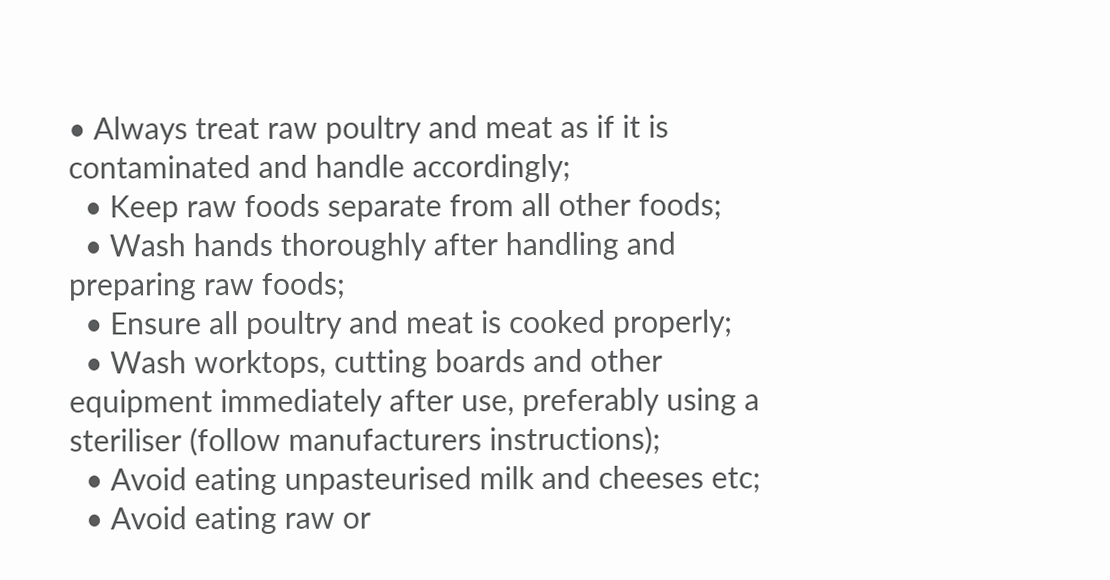• Always treat raw poultry and meat as if it is contaminated and handle accordingly;
  • Keep raw foods separate from all other foods;
  • Wash hands thoroughly after handling and preparing raw foods;
  • Ensure all poultry and meat is cooked properly;
  • Wash worktops, cutting boards and other equipment immediately after use, preferably using a steriliser (follow manufacturers instructions);
  • Avoid eating unpasteurised milk and cheeses etc;
  • Avoid eating raw or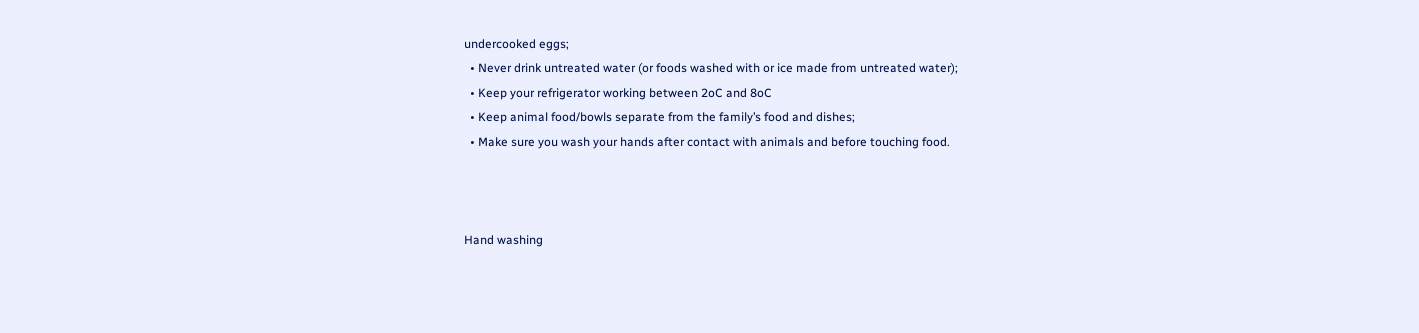undercooked eggs;
  • Never drink untreated water (or foods washed with or ice made from untreated water);
  • Keep your refrigerator working between 2oC and 8oC
  • Keep animal food/bowls separate from the family’s food and dishes;
  • Make sure you wash your hands after contact with animals and before touching food.



Hand washing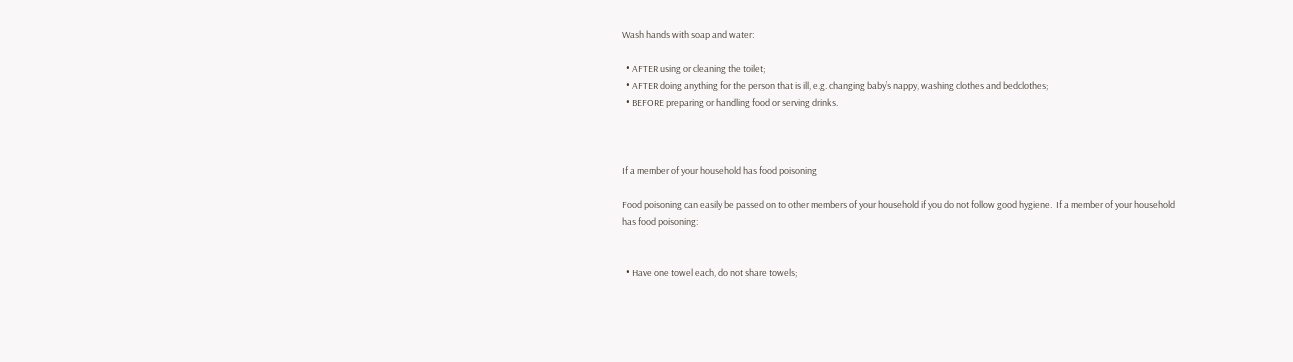Wash hands with soap and water:

  • AFTER using or cleaning the toilet;
  • AFTER doing anything for the person that is ill, e.g. changing baby’s nappy, washing clothes and bedclothes;
  • BEFORE preparing or handling food or serving drinks.



If a member of your household has food poisoning

Food poisoning can easily be passed on to other members of your household if you do not follow good hygiene.  If a member of your household has food poisoning:


  • Have one towel each, do not share towels;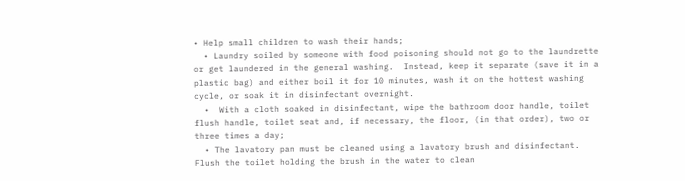• Help small children to wash their hands;
  • Laundry soiled by someone with food poisoning should not go to the laundrette or get laundered in the general washing.  Instead, keep it separate (save it in a plastic bag) and either boil it for 10 minutes, wash it on the hottest washing cycle, or soak it in disinfectant overnight.
  •  With a cloth soaked in disinfectant, wipe the bathroom door handle, toilet flush handle, toilet seat and, if necessary, the floor, (in that order), two or three times a day;
  • The lavatory pan must be cleaned using a lavatory brush and disinfectant. Flush the toilet holding the brush in the water to clean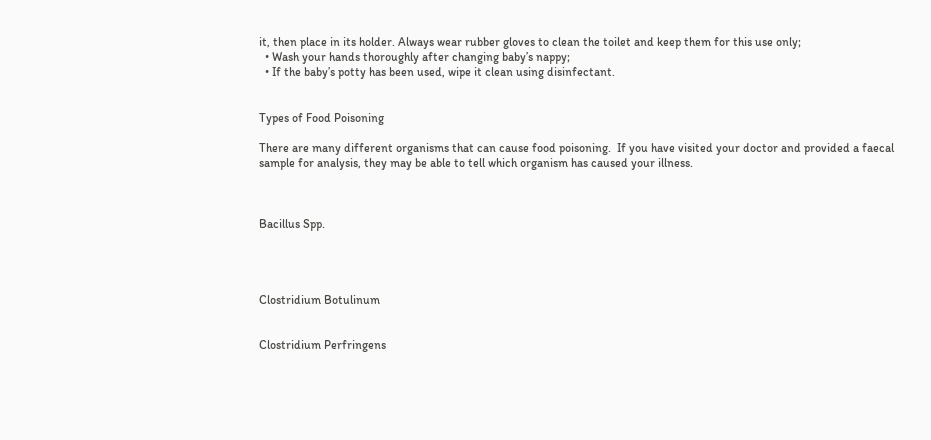it, then place in its holder. Always wear rubber gloves to clean the toilet and keep them for this use only;
  • Wash your hands thoroughly after changing baby’s nappy;
  • If the baby’s potty has been used, wipe it clean using disinfectant.


Types of Food Poisoning

There are many different organisms that can cause food poisoning.  If you have visited your doctor and provided a faecal sample for analysis, they may be able to tell which organism has caused your illness.



Bacillus Spp.




Clostridium Botulinum


Clostridium Perfringens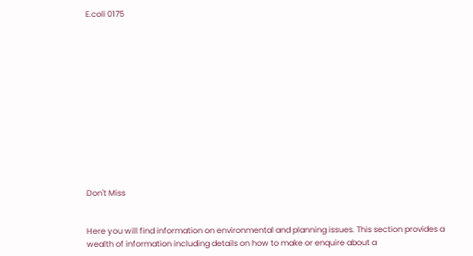E.coli 0175













Don't Miss


Here you will find information on environmental and planning issues. This section provides a wealth of information including details on how to make or enquire about a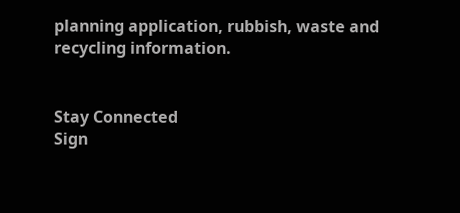planning application, rubbish, waste and recycling information.


Stay Connected
Sign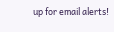up for email alerts!